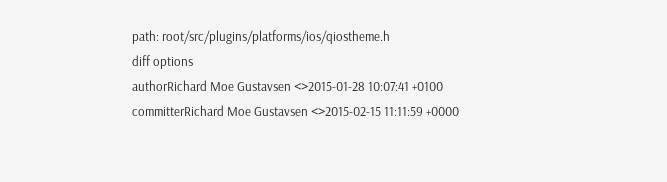path: root/src/plugins/platforms/ios/qiostheme.h
diff options
authorRichard Moe Gustavsen <>2015-01-28 10:07:41 +0100
committerRichard Moe Gustavsen <>2015-02-15 11:11:59 +0000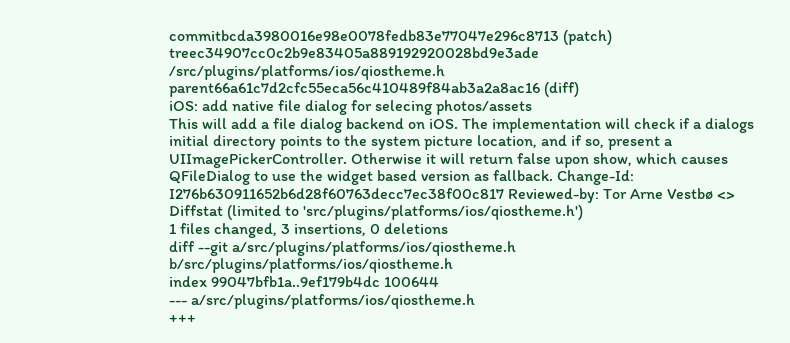commitbcda3980016e98e0078fedb83e77047e296c8713 (patch)
treec34907cc0c2b9e83405a889192920028bd9e3ade /src/plugins/platforms/ios/qiostheme.h
parent66a61c7d2cfc55eca56c410489f84ab3a2a8ac16 (diff)
iOS: add native file dialog for selecing photos/assets
This will add a file dialog backend on iOS. The implementation will check if a dialogs initial directory points to the system picture location, and if so, present a UIImagePickerController. Otherwise it will return false upon show, which causes QFileDialog to use the widget based version as fallback. Change-Id: I276b630911652b6d28f60763decc7ec38f00c817 Reviewed-by: Tor Arne Vestbø <>
Diffstat (limited to 'src/plugins/platforms/ios/qiostheme.h')
1 files changed, 3 insertions, 0 deletions
diff --git a/src/plugins/platforms/ios/qiostheme.h b/src/plugins/platforms/ios/qiostheme.h
index 99047bfb1a..9ef179b4dc 100644
--- a/src/plugins/platforms/ios/qiostheme.h
+++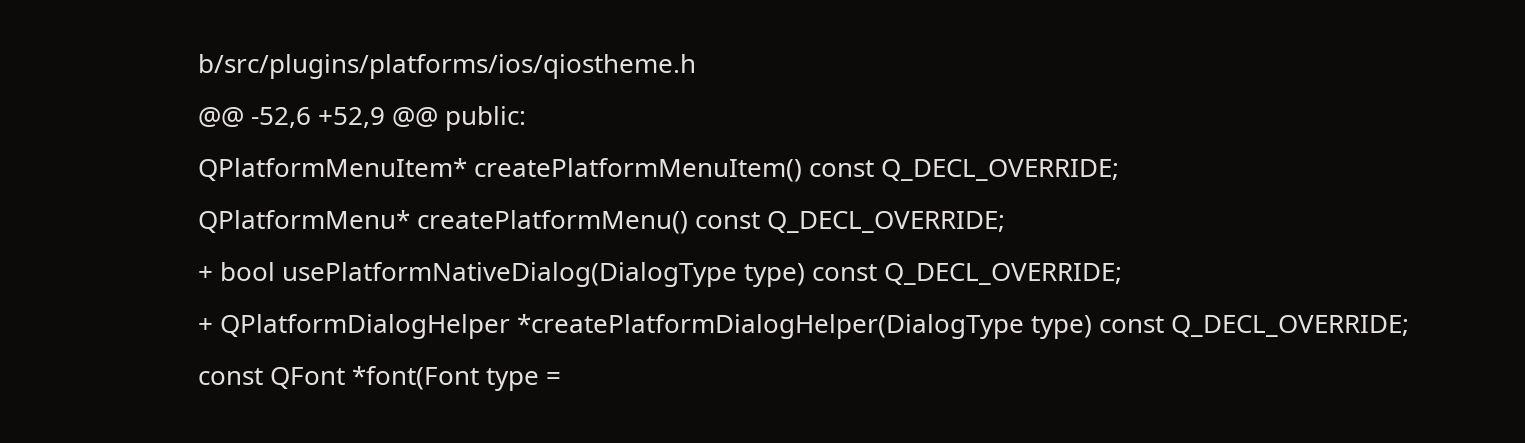b/src/plugins/platforms/ios/qiostheme.h
@@ -52,6 +52,9 @@ public:
QPlatformMenuItem* createPlatformMenuItem() const Q_DECL_OVERRIDE;
QPlatformMenu* createPlatformMenu() const Q_DECL_OVERRIDE;
+ bool usePlatformNativeDialog(DialogType type) const Q_DECL_OVERRIDE;
+ QPlatformDialogHelper *createPlatformDialogHelper(DialogType type) const Q_DECL_OVERRIDE;
const QFont *font(Font type =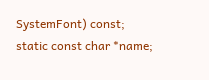SystemFont) const;
static const char *name;